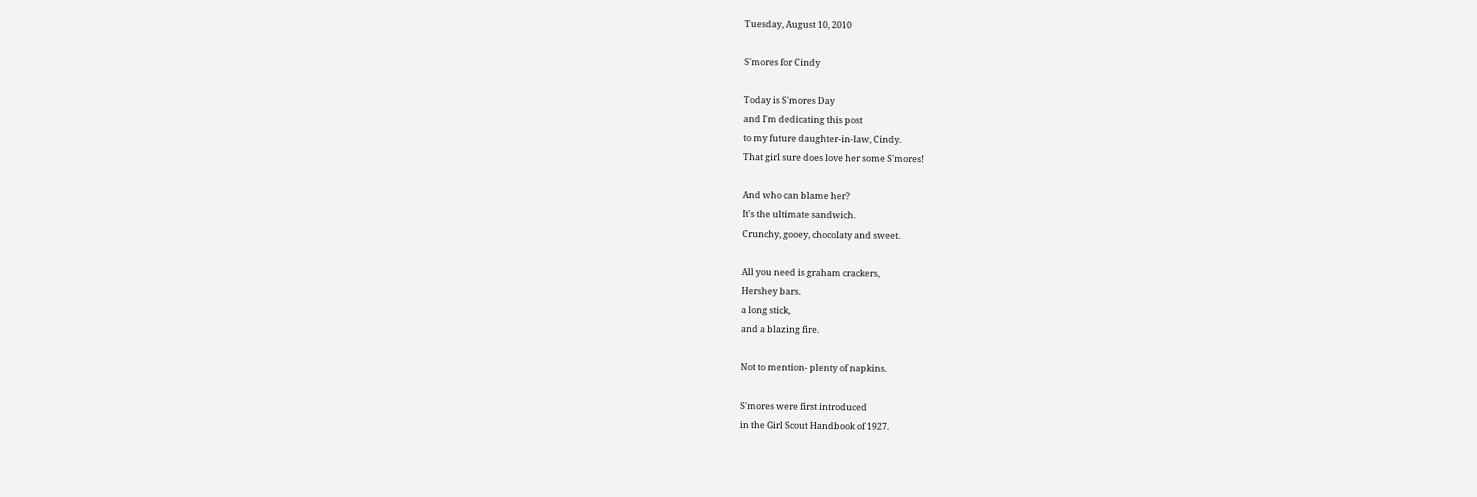Tuesday, August 10, 2010

S'mores for Cindy

Today is S'mores Day
and I'm dedicating this post
to my future daughter-in-law, Cindy.
That girl sure does love her some S'mores!

And who can blame her?
It's the ultimate sandwich.
Crunchy, gooey, chocolaty and sweet.

All you need is graham crackers,
Hershey bars.
a long stick,
and a blazing fire.

Not to mention- plenty of napkins.

S'mores were first introduced
in the Girl Scout Handbook of 1927.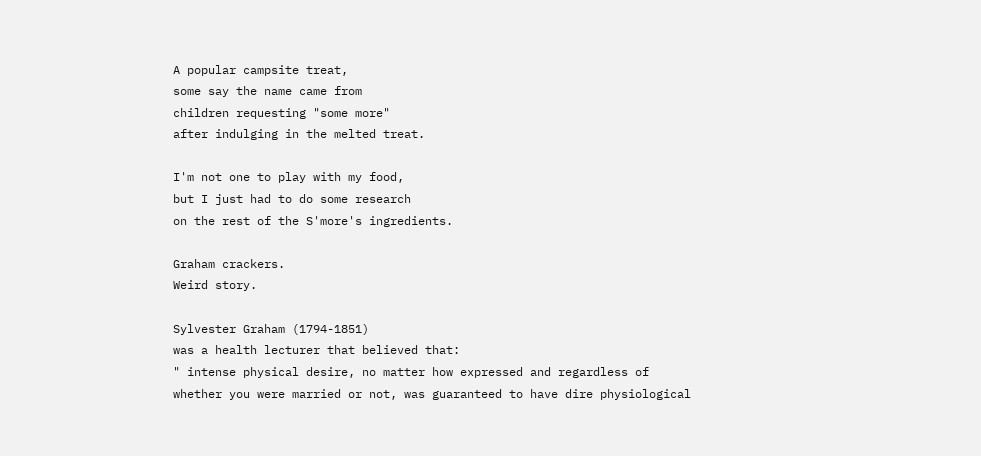A popular campsite treat,
some say the name came from
children requesting "some more"
after indulging in the melted treat.

I'm not one to play with my food,
but I just had to do some research
on the rest of the S'more's ingredients.

Graham crackers.
Weird story.

Sylvester Graham (1794-1851)
was a health lecturer that believed that:
" intense physical desire, no matter how expressed and regardless of whether you were married or not, was guaranteed to have dire physiological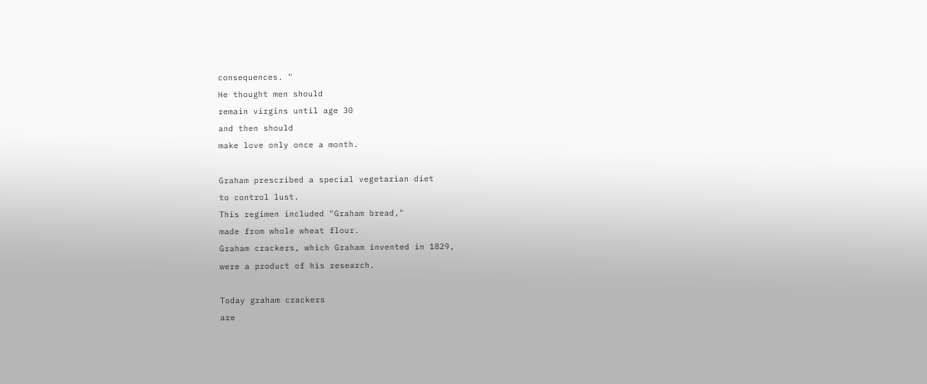consequences. "
He thought men should
remain virgins until age 30
and then should
make love only once a month.

Graham prescribed a special vegetarian diet
to control lust.
This regimen included "Graham bread,"
made from whole wheat flour.
Graham crackers, which Graham invented in 1829,
were a product of his research.

Today graham crackers
are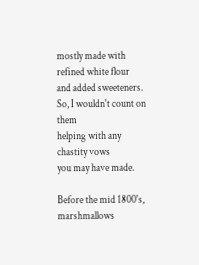mostly made with refined white flour
and added sweeteners.
So, I wouldn't count on them
helping with any chastity vows
you may have made.

Before the mid 1800's,
marshmallows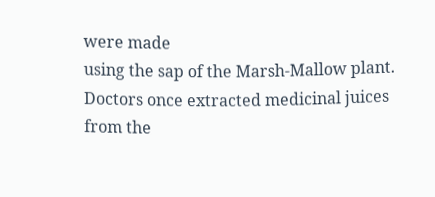were made
using the sap of the Marsh-Mallow plant.
Doctors once extracted medicinal juices
from the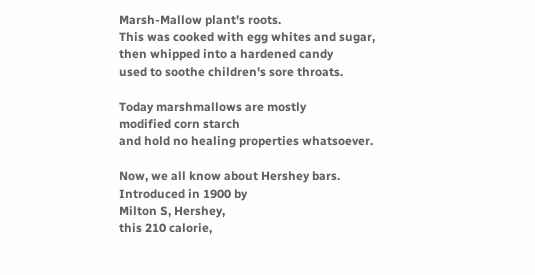Marsh-Mallow plant's roots.
This was cooked with egg whites and sugar,
then whipped into a hardened candy
used to soothe children's sore throats.

Today marshmallows are mostly
modified corn starch
and hold no healing properties whatsoever.

Now, we all know about Hershey bars.
Introduced in 1900 by
Milton S, Hershey,
this 210 calorie,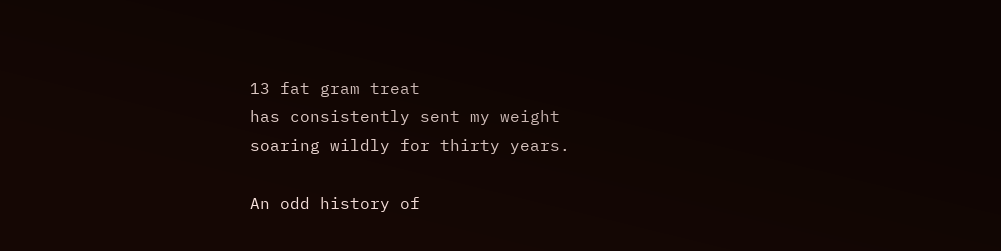13 fat gram treat
has consistently sent my weight
soaring wildly for thirty years.

An odd history of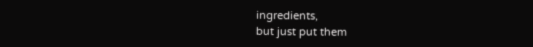ingredients,
but just put them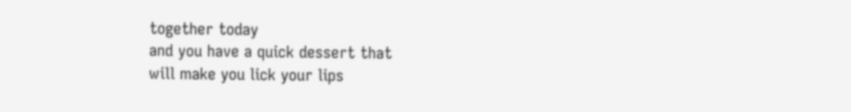together today
and you have a quick dessert that
will make you lick your lips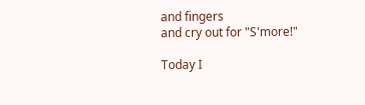and fingers
and cry out for "S'more!"

Today I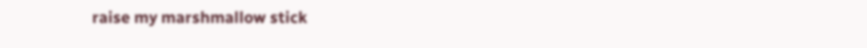raise my marshmallow stick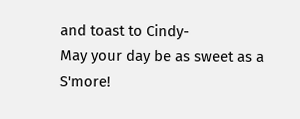and toast to Cindy-
May your day be as sweet as a S'more!